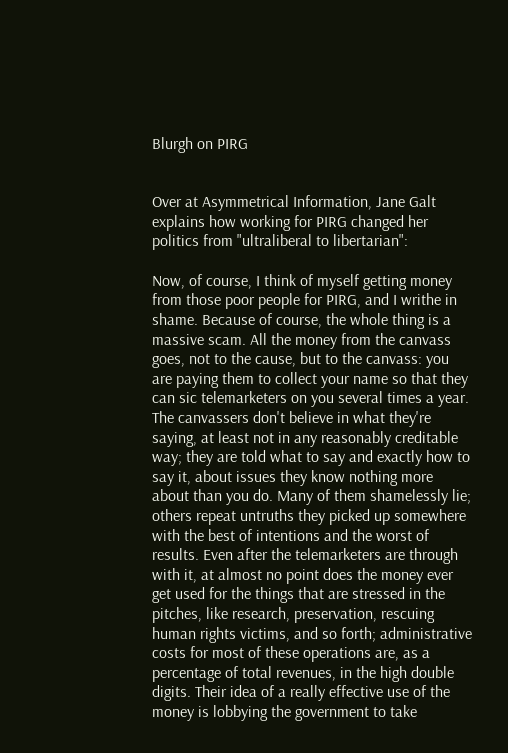Blurgh on PIRG


Over at Asymmetrical Information, Jane Galt explains how working for PIRG changed her politics from "ultraliberal to libertarian":

Now, of course, I think of myself getting money from those poor people for PIRG, and I writhe in shame. Because of course, the whole thing is a massive scam. All the money from the canvass goes, not to the cause, but to the canvass: you are paying them to collect your name so that they can sic telemarketers on you several times a year. The canvassers don't believe in what they're saying, at least not in any reasonably creditable way; they are told what to say and exactly how to say it, about issues they know nothing more about than you do. Many of them shamelessly lie; others repeat untruths they picked up somewhere with the best of intentions and the worst of results. Even after the telemarketers are through with it, at almost no point does the money ever get used for the things that are stressed in the pitches, like research, preservation, rescuing human rights victims, and so forth; administrative costs for most of these operations are, as a percentage of total revenues, in the high double digits. Their idea of a really effective use of the money is lobbying the government to take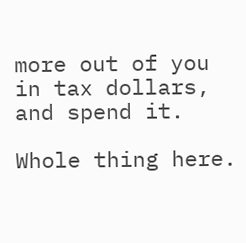more out of you in tax dollars, and spend it.

Whole thing here.